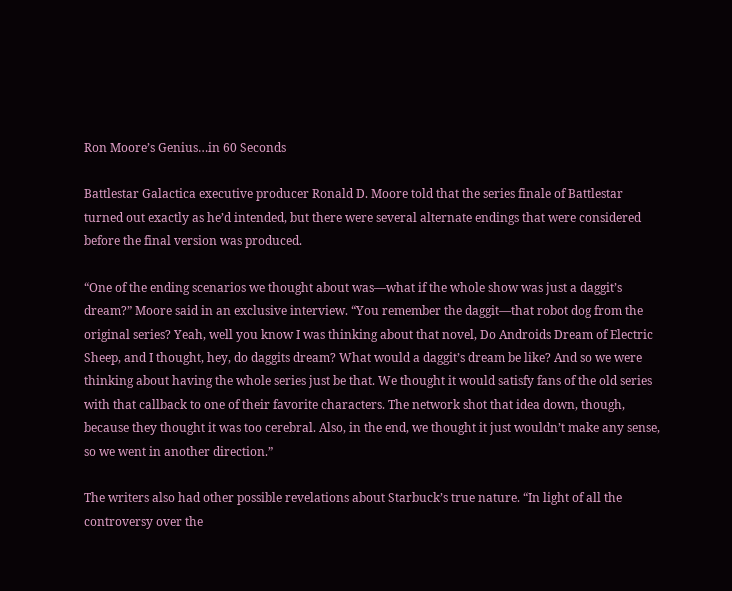Ron Moore’s Genius…in 60 Seconds

Battlestar Galactica executive producer Ronald D. Moore told that the series finale of Battlestar turned out exactly as he’d intended, but there were several alternate endings that were considered before the final version was produced.

“One of the ending scenarios we thought about was—what if the whole show was just a daggit’s dream?” Moore said in an exclusive interview. “You remember the daggit—that robot dog from the original series? Yeah, well you know I was thinking about that novel, Do Androids Dream of Electric Sheep, and I thought, hey, do daggits dream? What would a daggit’s dream be like? And so we were thinking about having the whole series just be that. We thought it would satisfy fans of the old series with that callback to one of their favorite characters. The network shot that idea down, though, because they thought it was too cerebral. Also, in the end, we thought it just wouldn’t make any sense, so we went in another direction.”

The writers also had other possible revelations about Starbuck’s true nature. “In light of all the controversy over the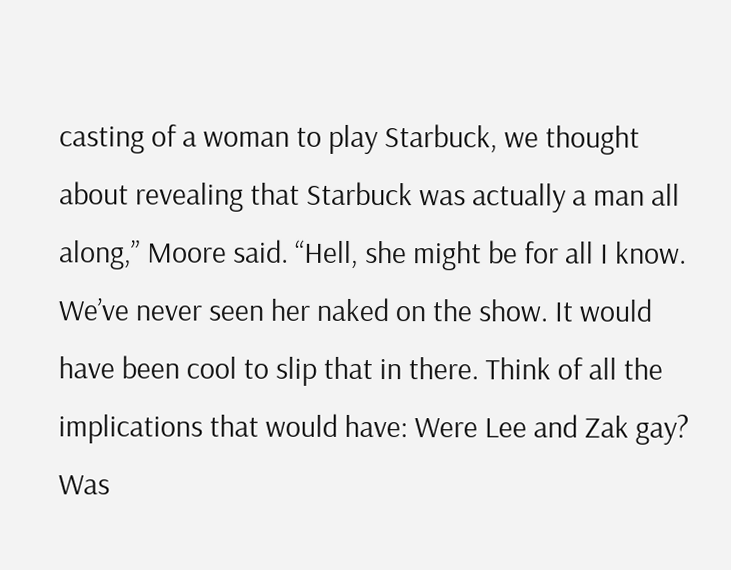casting of a woman to play Starbuck, we thought about revealing that Starbuck was actually a man all along,” Moore said. “Hell, she might be for all I know. We’ve never seen her naked on the show. It would have been cool to slip that in there. Think of all the implications that would have: Were Lee and Zak gay? Was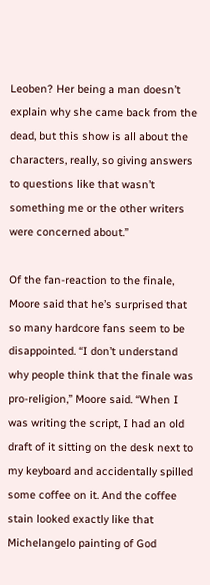Leoben? Her being a man doesn’t explain why she came back from the dead, but this show is all about the characters, really, so giving answers to questions like that wasn’t something me or the other writers were concerned about.”

Of the fan-reaction to the finale, Moore said that he’s surprised that so many hardcore fans seem to be disappointed. “I don’t understand why people think that the finale was pro-religion,” Moore said. “When I was writing the script, I had an old draft of it sitting on the desk next to my keyboard and accidentally spilled some coffee on it. And the coffee stain looked exactly like that Michelangelo painting of God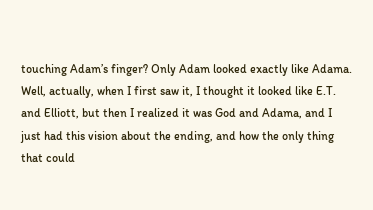touching Adam’s finger? Only Adam looked exactly like Adama. Well, actually, when I first saw it, I thought it looked like E.T. and Elliott, but then I realized it was God and Adama, and I just had this vision about the ending, and how the only thing that could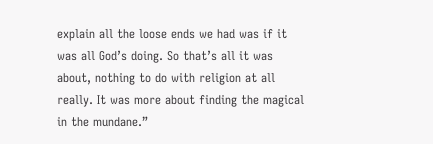explain all the loose ends we had was if it was all God’s doing. So that’s all it was about, nothing to do with religion at all really. It was more about finding the magical in the mundane.”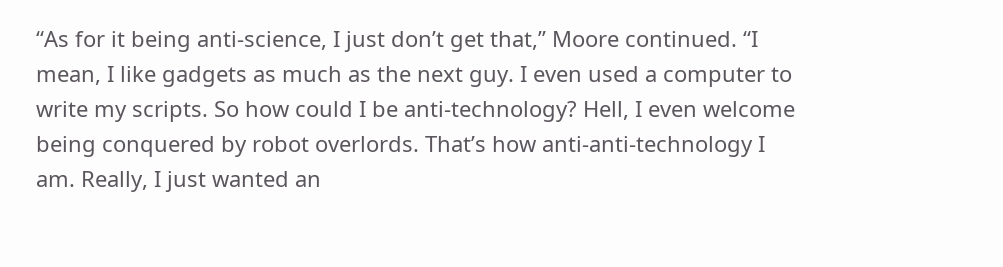“As for it being anti-science, I just don’t get that,” Moore continued. “I mean, I like gadgets as much as the next guy. I even used a computer to write my scripts. So how could I be anti-technology? Hell, I even welcome being conquered by robot overlords. That’s how anti-anti-technology I am. Really, I just wanted an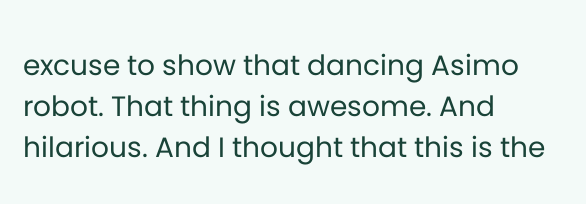excuse to show that dancing Asimo robot. That thing is awesome. And hilarious. And I thought that this is the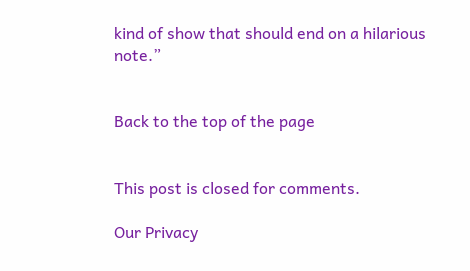kind of show that should end on a hilarious note.”


Back to the top of the page


This post is closed for comments.

Our Privacy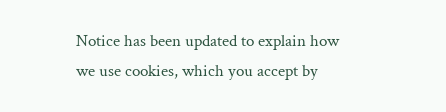Notice has been updated to explain how we use cookies, which you accept by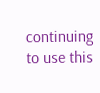continuing to use this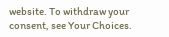website. To withdraw your consent, see Your Choices.